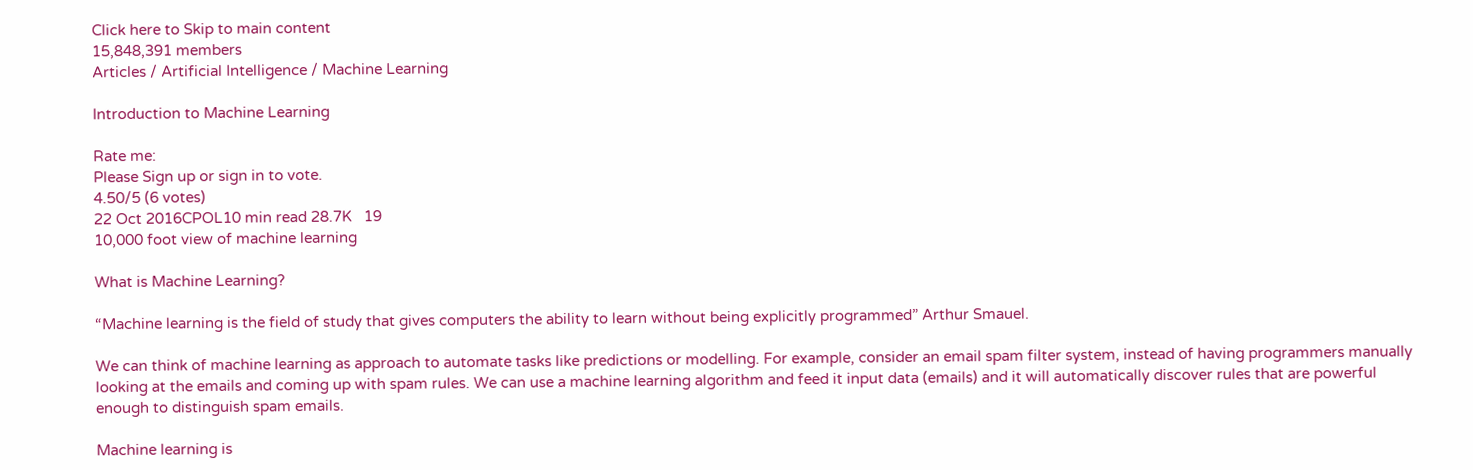Click here to Skip to main content
15,848,391 members
Articles / Artificial Intelligence / Machine Learning

Introduction to Machine Learning

Rate me:
Please Sign up or sign in to vote.
4.50/5 (6 votes)
22 Oct 2016CPOL10 min read 28.7K   19
10,000 foot view of machine learning

What is Machine Learning?

“Machine learning is the field of study that gives computers the ability to learn without being explicitly programmed” Arthur Smauel.

We can think of machine learning as approach to automate tasks like predictions or modelling. For example, consider an email spam filter system, instead of having programmers manually looking at the emails and coming up with spam rules. We can use a machine learning algorithm and feed it input data (emails) and it will automatically discover rules that are powerful enough to distinguish spam emails.

Machine learning is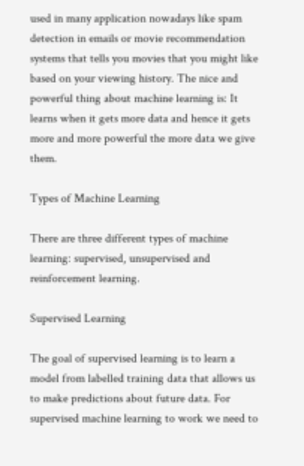used in many application nowadays like spam detection in emails or movie recommendation systems that tells you movies that you might like based on your viewing history. The nice and powerful thing about machine learning is: It learns when it gets more data and hence it gets more and more powerful the more data we give them.

Types of Machine Learning

There are three different types of machine learning: supervised, unsupervised and reinforcement learning.

Supervised Learning

The goal of supervised learning is to learn a model from labelled training data that allows us to make predictions about future data. For supervised machine learning to work we need to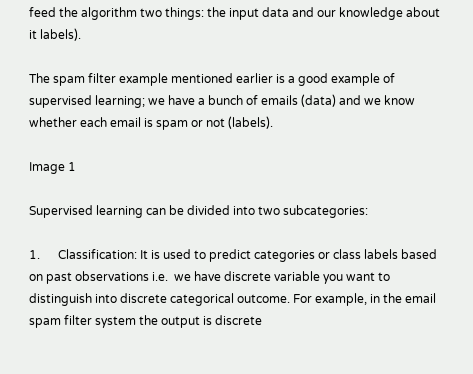feed the algorithm two things: the input data and our knowledge about it labels).

The spam filter example mentioned earlier is a good example of supervised learning; we have a bunch of emails (data) and we know whether each email is spam or not (labels).

Image 1

Supervised learning can be divided into two subcategories:

1.      Classification: It is used to predict categories or class labels based on past observations i.e.  we have discrete variable you want to distinguish into discrete categorical outcome. For example, in the email spam filter system the output is discrete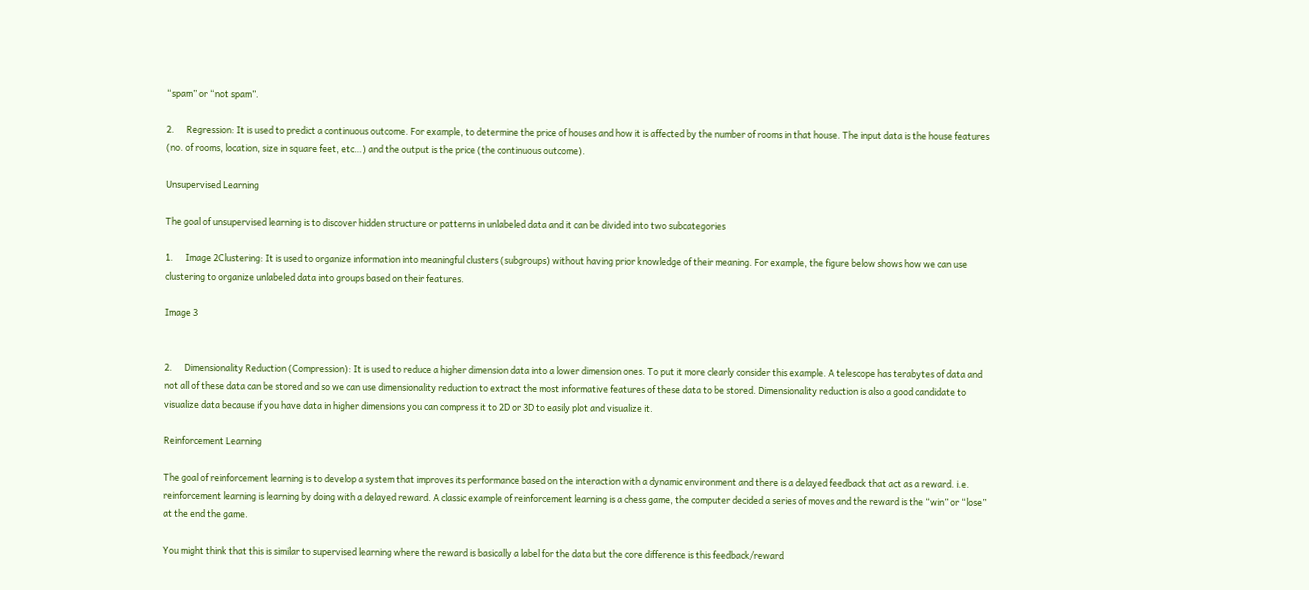“spam” or “not spam”.

2.      Regression: It is used to predict a continuous outcome. For example, to determine the price of houses and how it is affected by the number of rooms in that house. The input data is the house features (no. of rooms, location, size in square feet, etc…) and the output is the price (the continuous outcome).

Unsupervised Learning

The goal of unsupervised learning is to discover hidden structure or patterns in unlabeled data and it can be divided into two subcategories

1.      Image 2Clustering: It is used to organize information into meaningful clusters (subgroups) without having prior knowledge of their meaning. For example, the figure below shows how we can use clustering to organize unlabeled data into groups based on their features.

Image 3


2.      Dimensionality Reduction (Compression): It is used to reduce a higher dimension data into a lower dimension ones. To put it more clearly consider this example. A telescope has terabytes of data and not all of these data can be stored and so we can use dimensionality reduction to extract the most informative features of these data to be stored. Dimensionality reduction is also a good candidate to visualize data because if you have data in higher dimensions you can compress it to 2D or 3D to easily plot and visualize it.

Reinforcement Learning

The goal of reinforcement learning is to develop a system that improves its performance based on the interaction with a dynamic environment and there is a delayed feedback that act as a reward. i.e. reinforcement learning is learning by doing with a delayed reward. A classic example of reinforcement learning is a chess game, the computer decided a series of moves and the reward is the “win” or “lose” at the end the game.

You might think that this is similar to supervised learning where the reward is basically a label for the data but the core difference is this feedback/reward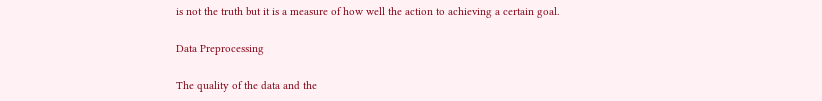is not the truth but it is a measure of how well the action to achieving a certain goal.

Data Preprocessing

The quality of the data and the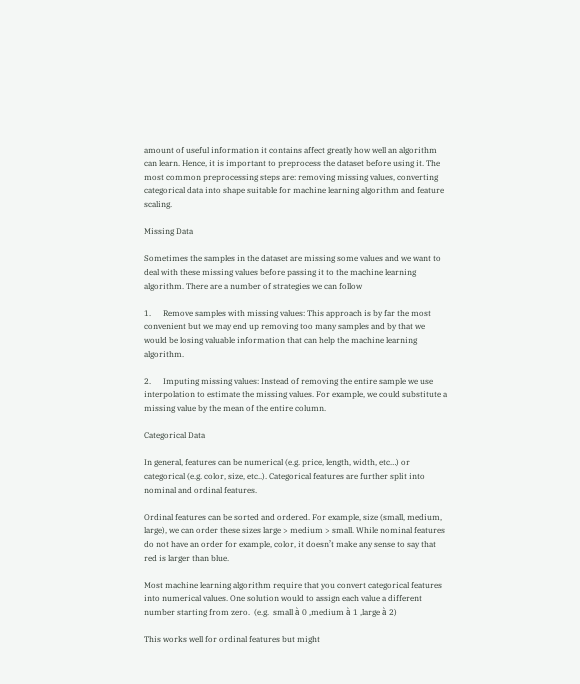amount of useful information it contains affect greatly how well an algorithm can learn. Hence, it is important to preprocess the dataset before using it. The most common preprocessing steps are: removing missing values, converting categorical data into shape suitable for machine learning algorithm and feature scaling.

Missing Data

Sometimes the samples in the dataset are missing some values and we want to deal with these missing values before passing it to the machine learning algorithm. There are a number of strategies we can follow

1.      Remove samples with missing values: This approach is by far the most convenient but we may end up removing too many samples and by that we would be losing valuable information that can help the machine learning algorithm.

2.      Imputing missing values: Instead of removing the entire sample we use interpolation to estimate the missing values. For example, we could substitute a missing value by the mean of the entire column.

Categorical Data

In general, features can be numerical (e.g. price, length, width, etc…) or categorical (e.g. color, size, etc..). Categorical features are further split into nominal and ordinal features.

Ordinal features can be sorted and ordered. For example, size (small, medium, large), we can order these sizes large > medium > small. While nominal features do not have an order for example, color, it doesn’t make any sense to say that red is larger than blue.

Most machine learning algorithm require that you convert categorical features into numerical values. One solution would to assign each value a different number starting from zero.  (e.g.  small à 0 ,medium à 1 ,large à 2)

This works well for ordinal features but might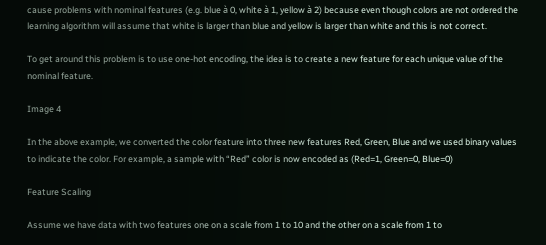cause problems with nominal features (e.g. blue à 0, white à 1, yellow à 2) because even though colors are not ordered the learning algorithm will assume that white is larger than blue and yellow is larger than white and this is not correct.

To get around this problem is to use one-hot encoding, the idea is to create a new feature for each unique value of the nominal feature.

Image 4

In the above example, we converted the color feature into three new features Red, Green, Blue and we used binary values to indicate the color. For example, a sample with “Red” color is now encoded as (Red=1, Green=0, Blue=0)

Feature Scaling

Assume we have data with two features one on a scale from 1 to 10 and the other on a scale from 1 to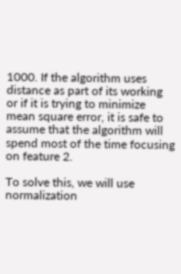1000. If the algorithm uses distance as part of its working or if it is trying to minimize mean square error, it is safe to assume that the algorithm will spend most of the time focusing on feature 2.

To solve this, we will use normalization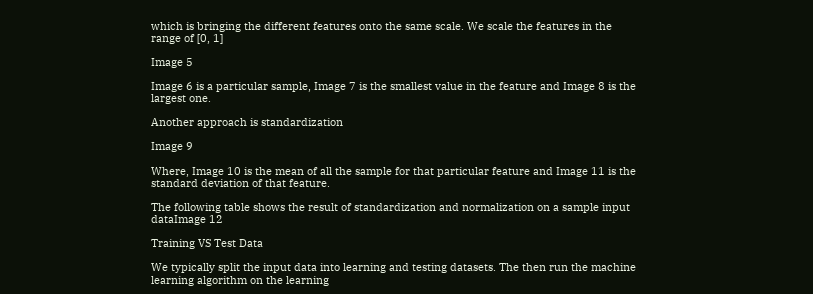which is bringing the different features onto the same scale. We scale the features in the range of [0, 1]

Image 5

Image 6 is a particular sample, Image 7 is the smallest value in the feature and Image 8 is the largest one.

Another approach is standardization

Image 9

Where, Image 10 is the mean of all the sample for that particular feature and Image 11 is the standard deviation of that feature.

The following table shows the result of standardization and normalization on a sample input dataImage 12

Training VS Test Data

We typically split the input data into learning and testing datasets. The then run the machine learning algorithm on the learning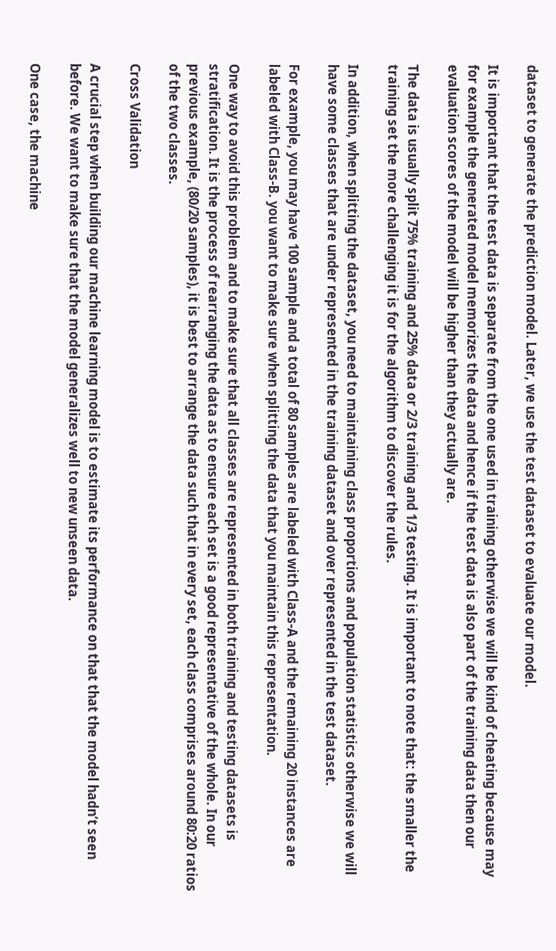dataset to generate the prediction model. Later, we use the test dataset to evaluate our model.

It is important that the test data is separate from the one used in training otherwise we will be kind of cheating because may for example the generated model memorizes the data and hence if the test data is also part of the training data then our evaluation scores of the model will be higher than they actually are.

The data is usually split 75% training and 25% data or 2/3 training and 1/3 testing. It is important to note that: the smaller the training set the more challenging it is for the algorithm to discover the rules.

In addition, when splitting the dataset, you need to maintaining class proportions and population statistics otherwise we will have some classes that are under represented in the training dataset and over represented in the test dataset.

For example, you may have 100 sample and a total of 80 samples are labeled with Class-A and the remaining 20 instances are labeled with Class-B. you want to make sure when splitting the data that you maintain this representation.

One way to avoid this problem and to make sure that all classes are represented in both training and testing datasets is stratification. It is the process of rearranging the data as to ensure each set is a good representative of the whole. In our previous example, (80/20 samples), it is best to arrange the data such that in every set, each class comprises around 80:20 ratios of the two classes.

Cross Validation

A crucial step when building our machine learning model is to estimate its performance on that that the model hadn’t seen before. We want to make sure that the model generalizes well to new unseen data.

One case, the machine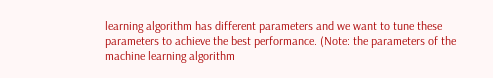learning algorithm has different parameters and we want to tune these parameters to achieve the best performance. (Note: the parameters of the machine learning algorithm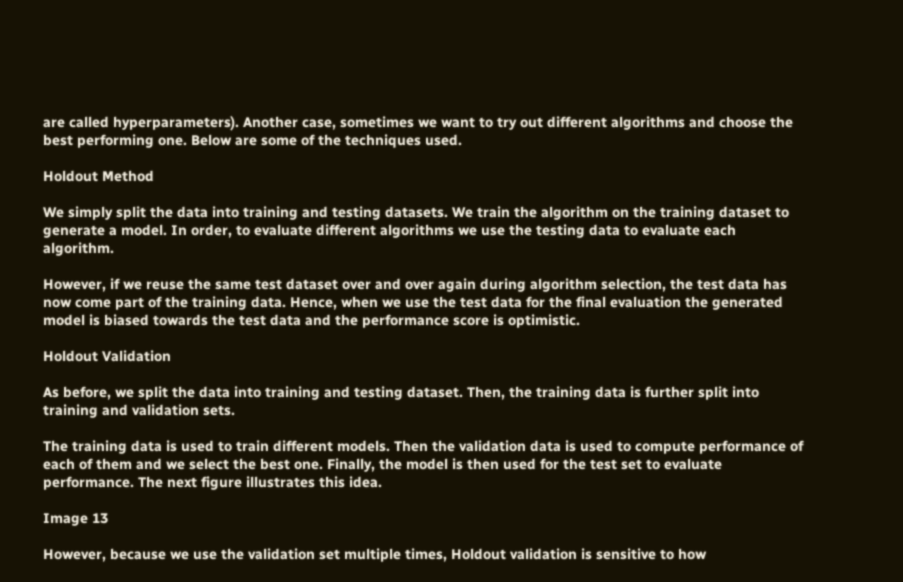are called hyperparameters). Another case, sometimes we want to try out different algorithms and choose the best performing one. Below are some of the techniques used.

Holdout Method

We simply split the data into training and testing datasets. We train the algorithm on the training dataset to generate a model. In order, to evaluate different algorithms we use the testing data to evaluate each algorithm.

However, if we reuse the same test dataset over and over again during algorithm selection, the test data has now come part of the training data. Hence, when we use the test data for the final evaluation the generated model is biased towards the test data and the performance score is optimistic.

Holdout Validation

As before, we split the data into training and testing dataset. Then, the training data is further split into training and validation sets.

The training data is used to train different models. Then the validation data is used to compute performance of each of them and we select the best one. Finally, the model is then used for the test set to evaluate performance. The next figure illustrates this idea.

Image 13

However, because we use the validation set multiple times, Holdout validation is sensitive to how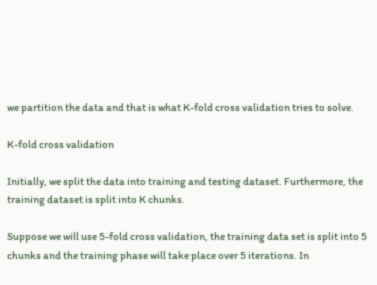we partition the data and that is what K-fold cross validation tries to solve.

K-fold cross validation

Initially, we split the data into training and testing dataset. Furthermore, the training dataset is split into K chunks.

Suppose we will use 5-fold cross validation, the training data set is split into 5 chunks and the training phase will take place over 5 iterations. In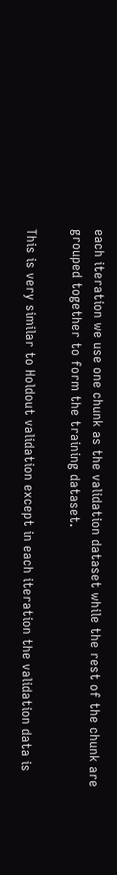each iteration we use one chunk as the validation dataset while the rest of the chunk are grouped together to form the training dataset.

This is very similar to Holdout validation except in each iteration the validation data is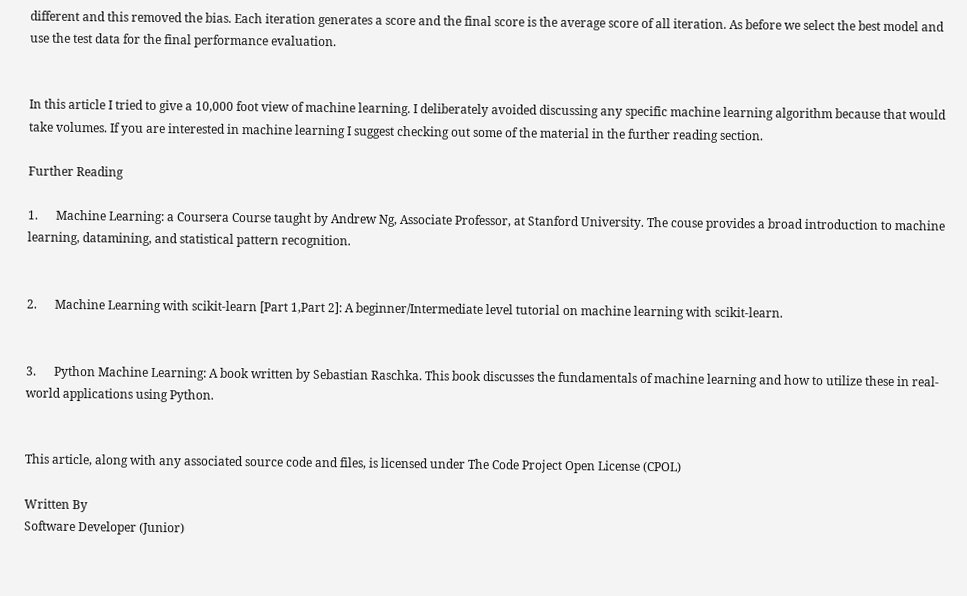different and this removed the bias. Each iteration generates a score and the final score is the average score of all iteration. As before we select the best model and use the test data for the final performance evaluation.


In this article I tried to give a 10,000 foot view of machine learning. I deliberately avoided discussing any specific machine learning algorithm because that would take volumes. If you are interested in machine learning I suggest checking out some of the material in the further reading section.

Further Reading

1.      Machine Learning: a Coursera Course taught by Andrew Ng, Associate Professor, at Stanford University. The couse provides a broad introduction to machine learning, datamining, and statistical pattern recognition.


2.      Machine Learning with scikit-learn [Part 1,Part 2]: A beginner/Intermediate level tutorial on machine learning with scikit-learn.


3.      Python Machine Learning: A book written by Sebastian Raschka. This book discusses the fundamentals of machine learning and how to utilize these in real-world applications using Python.


This article, along with any associated source code and files, is licensed under The Code Project Open License (CPOL)

Written By
Software Developer (Junior)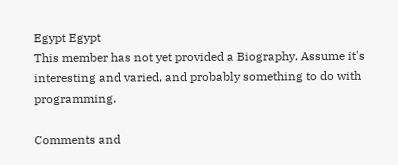Egypt Egypt
This member has not yet provided a Biography. Assume it's interesting and varied, and probably something to do with programming.

Comments and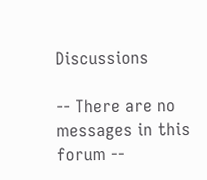Discussions

-- There are no messages in this forum --